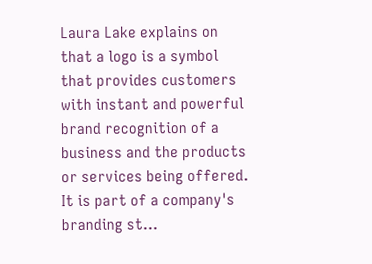Laura Lake explains on that a logo is a symbol that provides customers with instant and powerful brand recognition of a business and the products or services being offered. It is part of a company's branding st...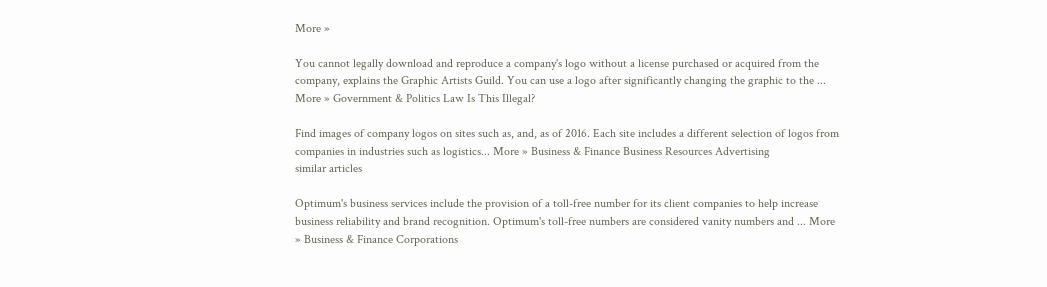More »

You cannot legally download and reproduce a company's logo without a license purchased or acquired from the company, explains the Graphic Artists Guild. You can use a logo after significantly changing the graphic to the ... More » Government & Politics Law Is This Illegal?

Find images of company logos on sites such as, and, as of 2016. Each site includes a different selection of logos from companies in industries such as logistics... More » Business & Finance Business Resources Advertising
similar articles

Optimum's business services include the provision of a toll-free number for its client companies to help increase business reliability and brand recognition. Optimum's toll-free numbers are considered vanity numbers and ... More » Business & Finance Corporations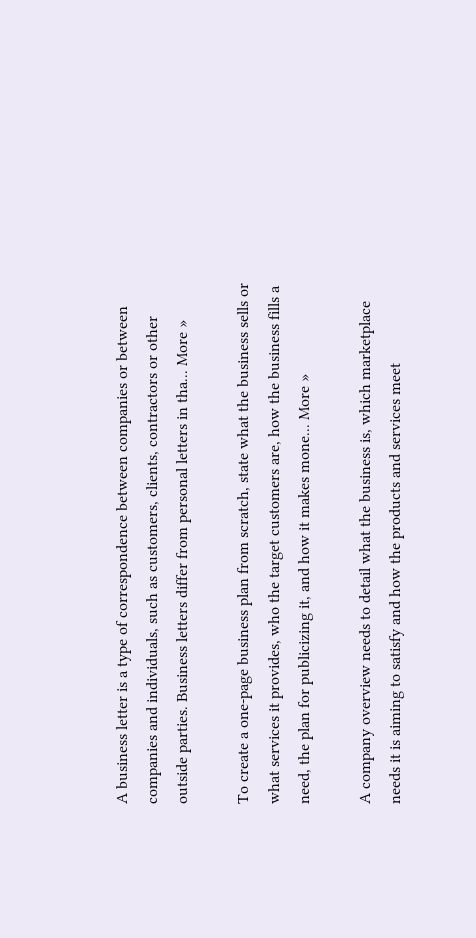A business letter is a type of correspondence between companies or between companies and individuals, such as customers, clients, contractors or other outside parties. Business letters differ from personal letters in tha... More »

To create a one-page business plan from scratch, state what the business sells or what services it provides, who the target customers are, how the business fills a need, the plan for publicizing it, and how it makes mone... More »

A company overview needs to detail what the business is, which marketplace needs it is aiming to satisfy and how the products and services meet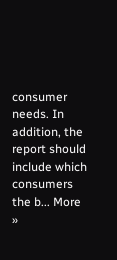consumer needs. In addition, the report should include which consumers the b... More »